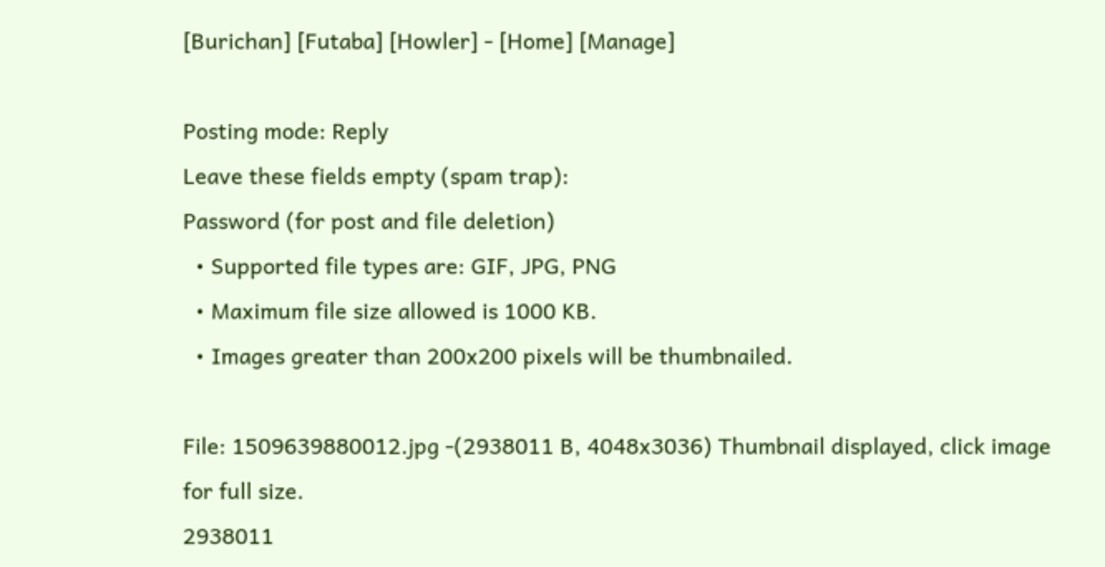[Burichan] [Futaba] [Howler] - [Home] [Manage]

Posting mode: Reply
Leave these fields empty (spam trap):
Password (for post and file deletion)
  • Supported file types are: GIF, JPG, PNG
  • Maximum file size allowed is 1000 KB.
  • Images greater than 200x200 pixels will be thumbnailed.

File: 1509639880012.jpg -(2938011 B, 4048x3036) Thumbnail displayed, click image for full size.
2938011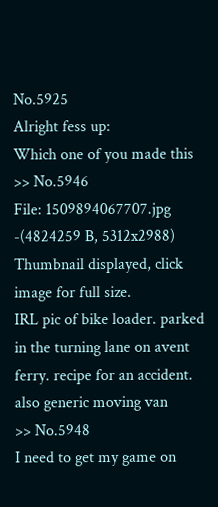No.5925
Alright fess up:
Which one of you made this
>> No.5946
File: 1509894067707.jpg -(4824259 B, 5312x2988) Thumbnail displayed, click image for full size.
IRL pic of bike loader. parked in the turning lane on avent ferry. recipe for an accident. also generic moving van
>> No.5948
I need to get my game on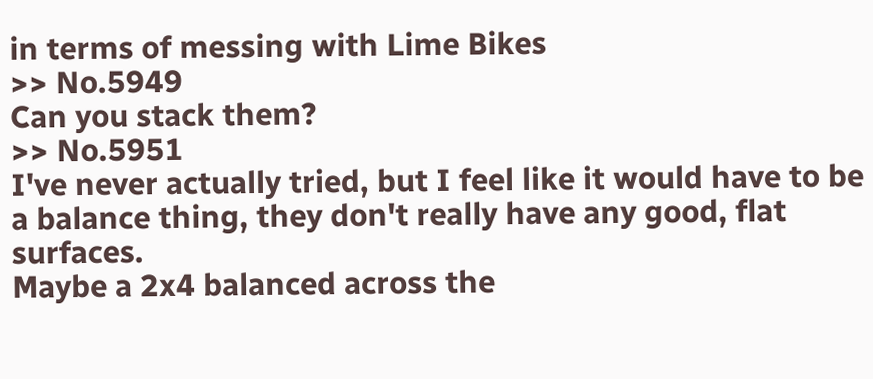in terms of messing with Lime Bikes
>> No.5949
Can you stack them?
>> No.5951
I've never actually tried, but I feel like it would have to be a balance thing, they don't really have any good, flat surfaces.
Maybe a 2x4 balanced across the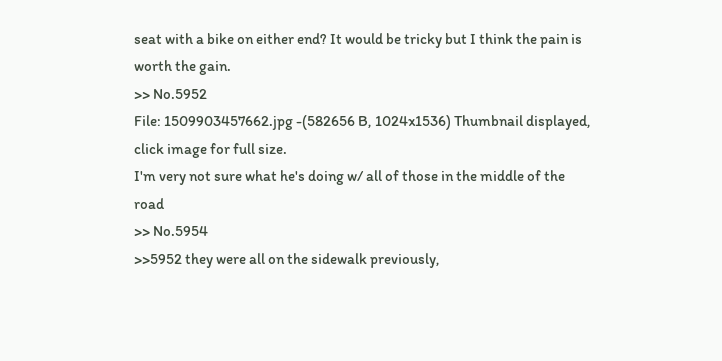seat with a bike on either end? It would be tricky but I think the pain is worth the gain.
>> No.5952
File: 1509903457662.jpg -(582656 B, 1024x1536) Thumbnail displayed, click image for full size.
I'm very not sure what he's doing w/ all of those in the middle of the road
>> No.5954
>>5952 they were all on the sidewalk previously,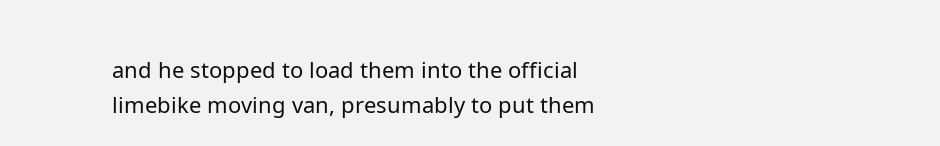and he stopped to load them into the official limebike moving van, presumably to put them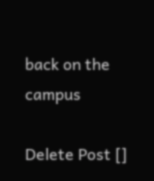back on the campus

Delete Post []